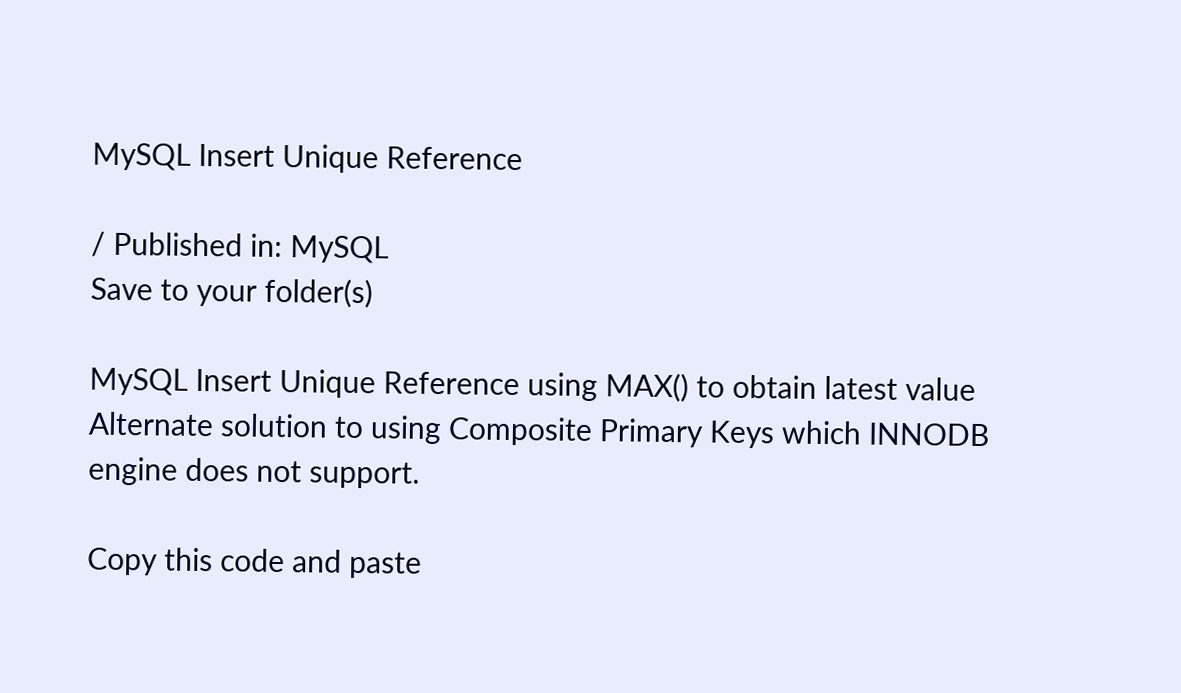MySQL Insert Unique Reference

/ Published in: MySQL
Save to your folder(s)

MySQL Insert Unique Reference using MAX() to obtain latest value
Alternate solution to using Composite Primary Keys which INNODB engine does not support.

Copy this code and paste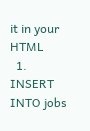it in your HTML
  1. INSERT INTO jobs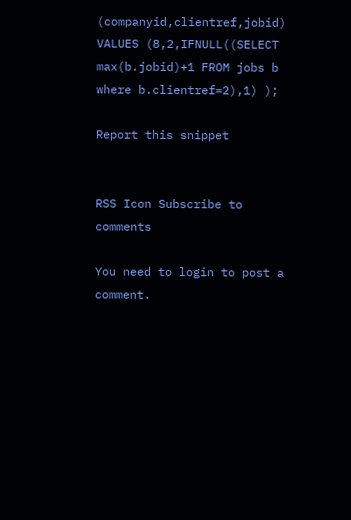(companyid,clientref,jobid) VALUES (8,2,IFNULL((SELECT max(b.jobid)+1 FROM jobs b where b.clientref=2),1) );

Report this snippet


RSS Icon Subscribe to comments

You need to login to post a comment.